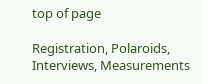top of page

Registration, Polaroids, Interviews, Measurements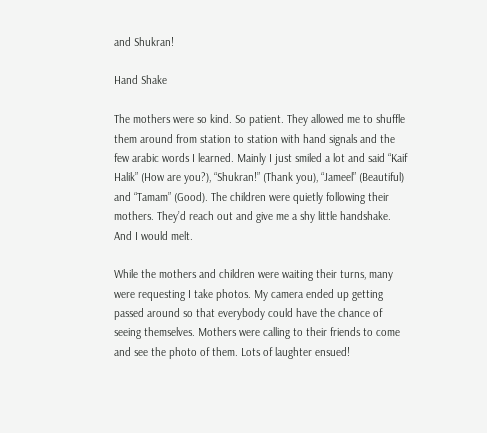and Shukran!

Hand Shake

The mothers were so kind. So patient. They allowed me to shuffle them around from station to station with hand signals and the few arabic words I learned. Mainly I just smiled a lot and said “Kaif Halik” (How are you?), “Shukran!” (Thank you), “Jameel” (Beautiful) and “Tamam” (Good). The children were quietly following their mothers. They’d reach out and give me a shy little handshake. And I would melt.

While the mothers and children were waiting their turns, many were requesting I take photos. My camera ended up getting passed around so that everybody could have the chance of seeing themselves. Mothers were calling to their friends to come and see the photo of them. Lots of laughter ensued!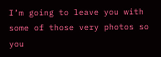I’m going to leave you with some of those very photos so you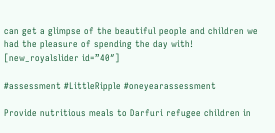can get a glimpse of the beautiful people and children we had the pleasure of spending the day with! [new_royalslider id=”40″]

#assessment #LittleRipple #oneyearassessment

Provide nutritious meals to Darfuri refugee children in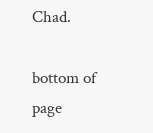Chad.

bottom of page